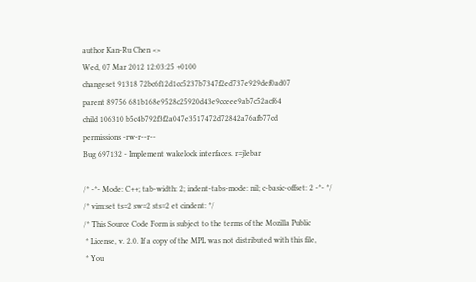author Kan-Ru Chen <>
Wed, 07 Mar 2012 12:03:25 +0100
changeset 91318 72bc6f12d1cc5237b7347f2ed737e929def0ad07
parent 89756 681b168e9528c25920d43e9cceee9ab7c52acf64
child 106310 b5c4b792f3f2a047e3517472d72842a76afb77cd
permissions -rw-r--r--
Bug 697132 - Implement wakelock interfaces. r=jlebar

/* -*- Mode: C++; tab-width: 2; indent-tabs-mode: nil; c-basic-offset: 2 -*- */
/* vim:set ts=2 sw=2 sts=2 et cindent: */
/* This Source Code Form is subject to the terms of the Mozilla Public
 * License, v. 2.0. If a copy of the MPL was not distributed with this file,
 * You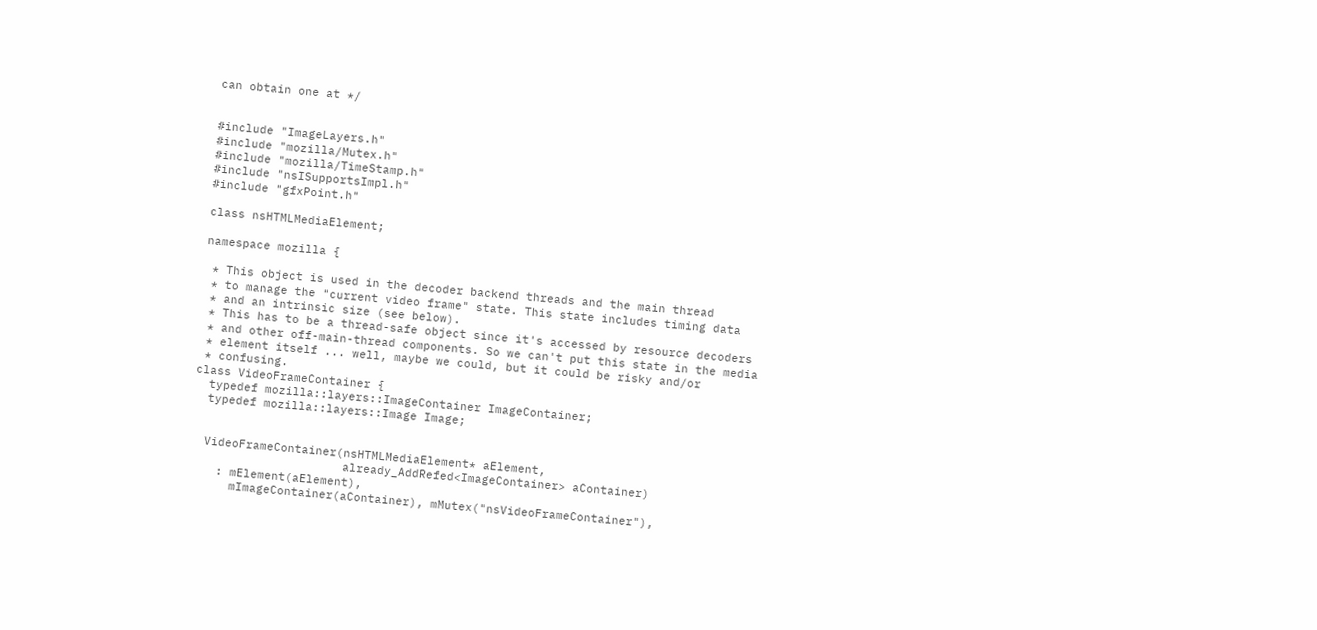can obtain one at */


#include "ImageLayers.h"
#include "mozilla/Mutex.h"
#include "mozilla/TimeStamp.h"
#include "nsISupportsImpl.h"
#include "gfxPoint.h"

class nsHTMLMediaElement;

namespace mozilla {

 * This object is used in the decoder backend threads and the main thread
 * to manage the "current video frame" state. This state includes timing data
 * and an intrinsic size (see below).
 * This has to be a thread-safe object since it's accessed by resource decoders
 * and other off-main-thread components. So we can't put this state in the media
 * element itself ... well, maybe we could, but it could be risky and/or
 * confusing.
class VideoFrameContainer {
  typedef mozilla::layers::ImageContainer ImageContainer;
  typedef mozilla::layers::Image Image;


  VideoFrameContainer(nsHTMLMediaElement* aElement,
                      already_AddRefed<ImageContainer> aContainer)
    : mElement(aElement),
      mImageContainer(aContainer), mMutex("nsVideoFrameContainer"),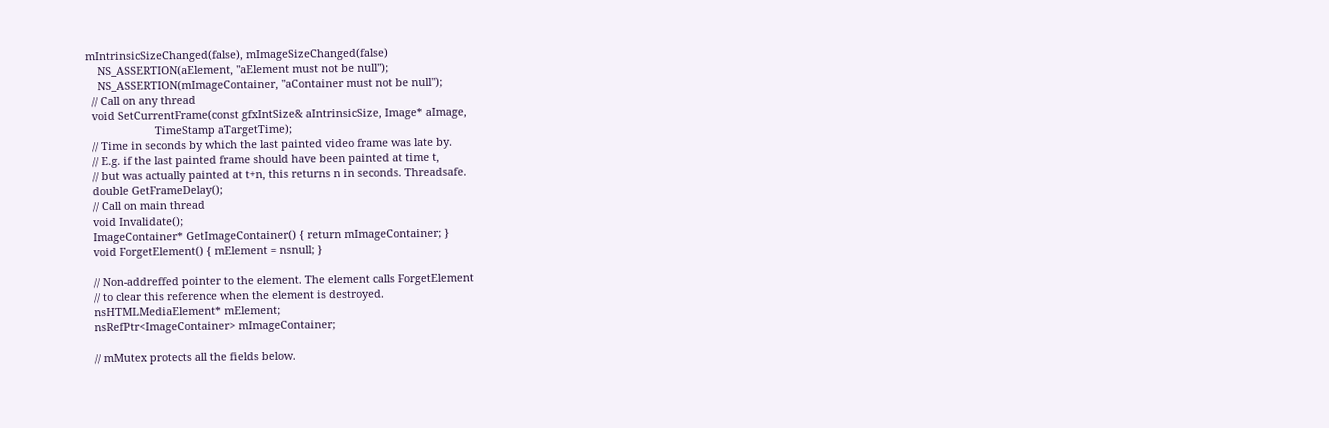mIntrinsicSizeChanged(false), mImageSizeChanged(false)
    NS_ASSERTION(aElement, "aElement must not be null");
    NS_ASSERTION(mImageContainer, "aContainer must not be null");
  // Call on any thread
  void SetCurrentFrame(const gfxIntSize& aIntrinsicSize, Image* aImage,
                       TimeStamp aTargetTime);
  // Time in seconds by which the last painted video frame was late by.
  // E.g. if the last painted frame should have been painted at time t,
  // but was actually painted at t+n, this returns n in seconds. Threadsafe.
  double GetFrameDelay();
  // Call on main thread
  void Invalidate();
  ImageContainer* GetImageContainer() { return mImageContainer; }
  void ForgetElement() { mElement = nsnull; }

  // Non-addreffed pointer to the element. The element calls ForgetElement
  // to clear this reference when the element is destroyed.
  nsHTMLMediaElement* mElement;
  nsRefPtr<ImageContainer> mImageContainer;

  // mMutex protects all the fields below.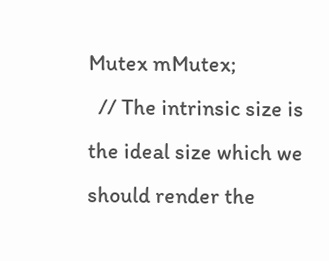Mutex mMutex;
  // The intrinsic size is the ideal size which we should render the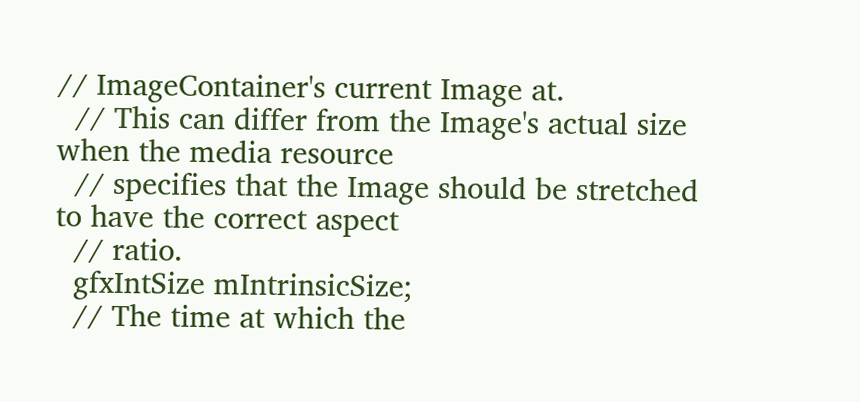// ImageContainer's current Image at.
  // This can differ from the Image's actual size when the media resource
  // specifies that the Image should be stretched to have the correct aspect
  // ratio.
  gfxIntSize mIntrinsicSize;
  // The time at which the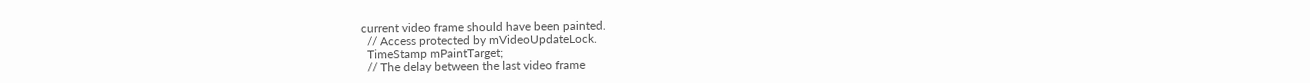current video frame should have been painted.
  // Access protected by mVideoUpdateLock.
  TimeStamp mPaintTarget;
  // The delay between the last video frame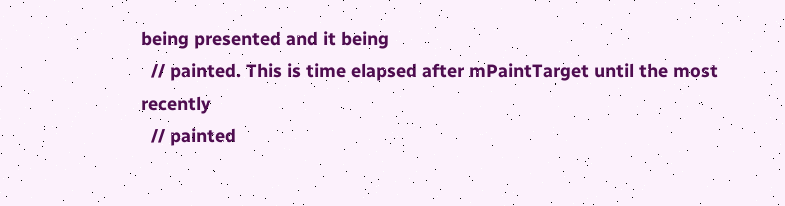being presented and it being
  // painted. This is time elapsed after mPaintTarget until the most recently
  // painted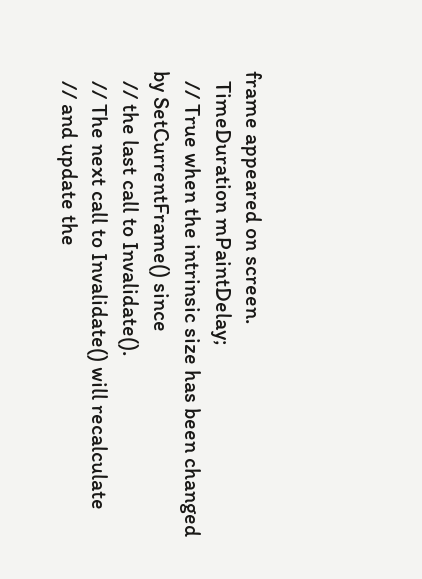frame appeared on screen.
  TimeDuration mPaintDelay;
  // True when the intrinsic size has been changed by SetCurrentFrame() since
  // the last call to Invalidate().
  // The next call to Invalidate() will recalculate
  // and update the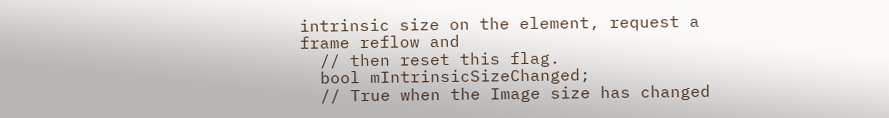intrinsic size on the element, request a frame reflow and
  // then reset this flag.
  bool mIntrinsicSizeChanged;
  // True when the Image size has changed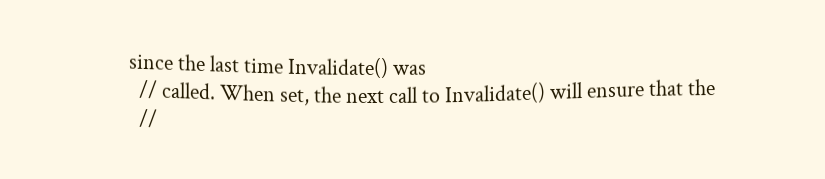since the last time Invalidate() was
  // called. When set, the next call to Invalidate() will ensure that the
  //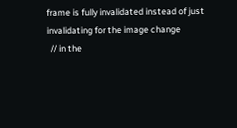frame is fully invalidated instead of just invalidating for the image change
  // in the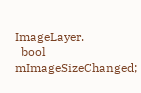ImageLayer.
  bool mImageSizeChanged;